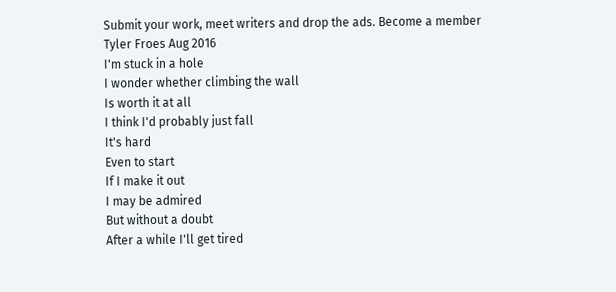Submit your work, meet writers and drop the ads. Become a member
Tyler Froes Aug 2016
I'm stuck in a hole
I wonder whether climbing the wall
Is worth it at all
I think I'd probably just fall
It's hard
Even to start
If I make it out
I may be admired
But without a doubt
After a while I'll get tired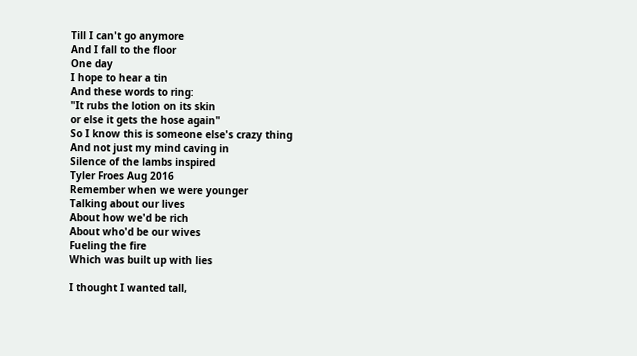Till I can't go anymore
And I fall to the floor
One day
I hope to hear a tin
And these words to ring:
"It rubs the lotion on its skin
or else it gets the hose again"
So I know this is someone else's crazy thing
And not just my mind caving in
Silence of the lambs inspired
Tyler Froes Aug 2016
Remember when we were younger
Talking about our lives
About how we'd be rich
About who'd be our wives
Fueling the fire
Which was built up with lies

I thought I wanted tall,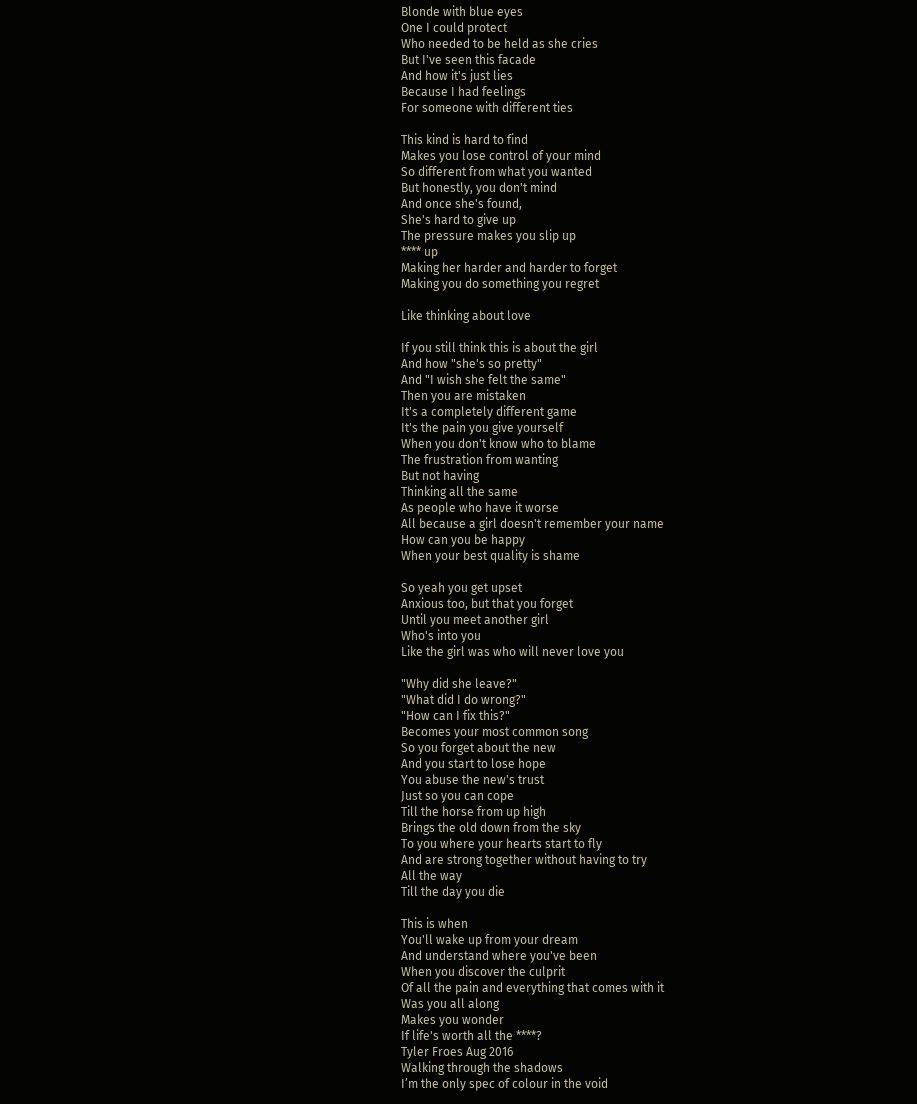Blonde with blue eyes
One I could protect
Who needed to be held as she cries
But I've seen this facade
And how it's just lies
Because I had feelings
For someone with different ties

This kind is hard to find
Makes you lose control of your mind
So different from what you wanted
But honestly, you don't mind
And once she's found,
She's hard to give up
The pressure makes you slip up
**** up
Making her harder and harder to forget
Making you do something you regret

Like thinking about love

If you still think this is about the girl
And how "she's so pretty"
And "I wish she felt the same"
Then you are mistaken
It's a completely different game
It's the pain you give yourself
When you don't know who to blame
The frustration from wanting
But not having
Thinking all the same
As people who have it worse
All because a girl doesn't remember your name
How can you be happy
When your best quality is shame

So yeah you get upset
Anxious too, but that you forget
Until you meet another girl
Who's into you
Like the girl was who will never love you

"Why did she leave?"
"What did I do wrong?"
"How can I fix this?"
Becomes your most common song
So you forget about the new
And you start to lose hope
You abuse the new's trust
Just so you can cope
Till the horse from up high
Brings the old down from the sky
To you where your hearts start to fly
And are strong together without having to try
All the way
Till the day you die

This is when
You'll wake up from your dream
And understand where you've been
When you discover the culprit
Of all the pain and everything that comes with it
Was you all along
Makes you wonder
If life's worth all the ****?
Tyler Froes Aug 2016
Walking through the shadows
I’m the only spec of colour in the void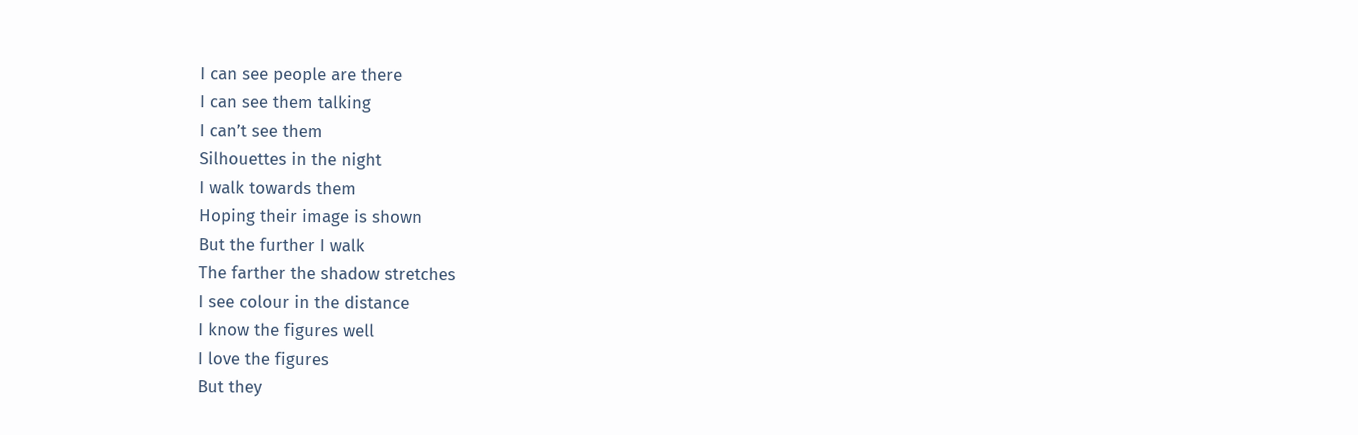I can see people are there
I can see them talking
I can’t see them
Silhouettes in the night
I walk towards them
Hoping their image is shown
But the further I walk
The farther the shadow stretches
I see colour in the distance
I know the figures well
I love the figures
But they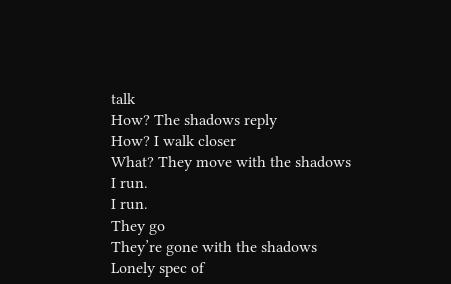talk
How? The shadows reply
How? I walk closer
What? They move with the shadows
I run.
I run.
They go
They’re gone with the shadows
Lonely spec of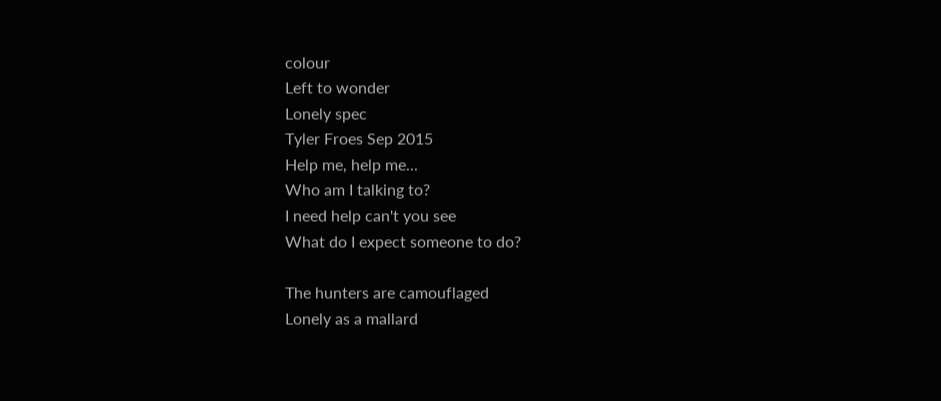colour
Left to wonder
Lonely spec
Tyler Froes Sep 2015
Help me, help me...
Who am I talking to?
I need help can't you see
What do I expect someone to do?

The hunters are camouflaged
Lonely as a mallard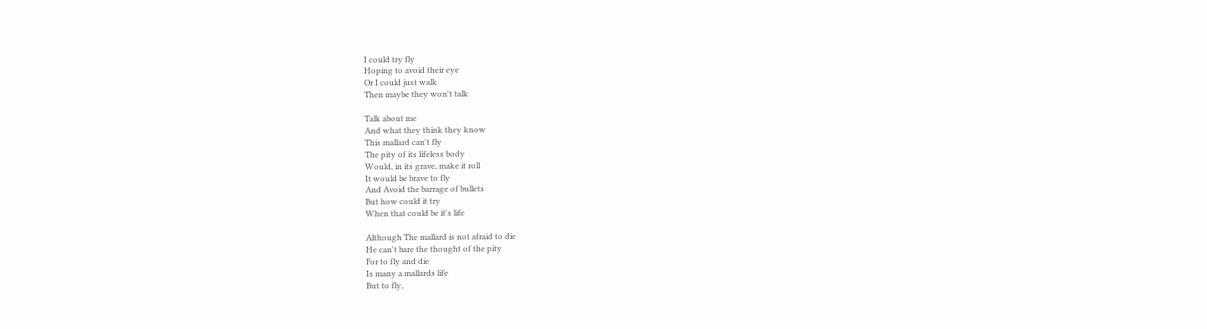I could try fly
Hoping to avoid their eye
Or I could just walk
Then maybe they won't talk

Talk about me
And what they think they know
This mallard can't fly
The pity of its lifeless body
Would, in its grave, make it roll
It would be brave to fly
And Avoid the barrage of bullets
But how could it try
When that could be it's life

Although The mallard is not afraid to die
He can't bare the thought of the pity
For to fly and die
Is many a mallards life
But to fly,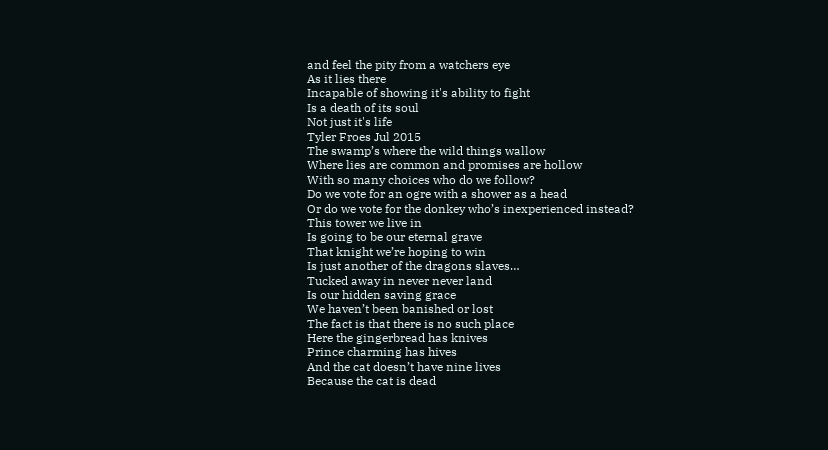and feel the pity from a watchers eye
As it lies there
Incapable of showing it's ability to fight
Is a death of its soul
Not just it's life
Tyler Froes Jul 2015
The swamp’s where the wild things wallow
Where lies are common and promises are hollow
With so many choices who do we follow?
Do we vote for an ogre with a shower as a head
Or do we vote for the donkey who’s inexperienced instead?
This tower we live in
Is going to be our eternal grave
That knight we’re hoping to win
Is just another of the dragons slaves…
Tucked away in never never land
Is our hidden saving grace
We haven’t been banished or lost
The fact is that there is no such place
Here the gingerbread has knives
Prince charming has hives
And the cat doesn’t have nine lives
Because the cat is dead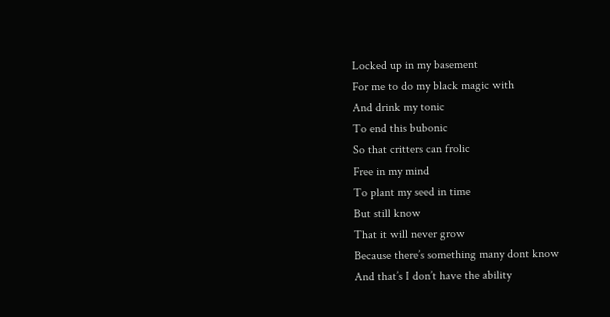Locked up in my basement
For me to do my black magic with
And drink my tonic
To end this bubonic
So that critters can frolic
Free in my mind
To plant my seed in time
But still know
That it will never grow
Because there’s something many dont know
And that’s I don’t have the ability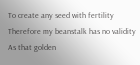To create any seed with fertility
Therefore my beanstalk has no validity
As that golden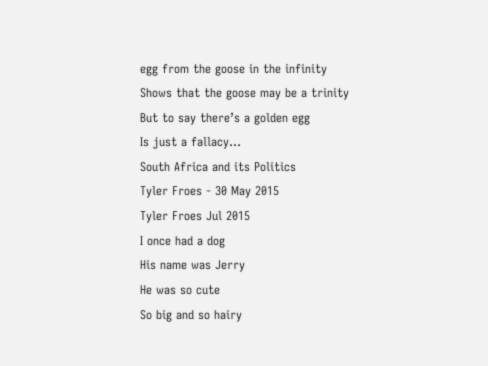egg from the goose in the infinity
Shows that the goose may be a trinity
But to say there’s a golden egg
Is just a fallacy…
South Africa and its Politics
Tyler Froes - 30 May 2015
Tyler Froes Jul 2015
I once had a dog
His name was Jerry
He was so cute
So big and so hairy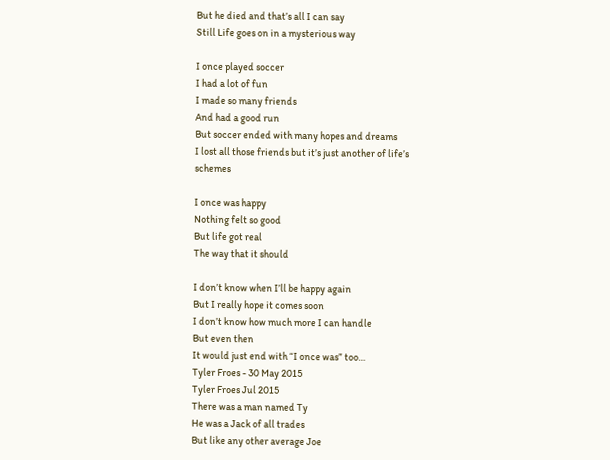But he died and that’s all I can say
Still Life goes on in a mysterious way

I once played soccer
I had a lot of fun
I made so many friends
And had a good run
But soccer ended with many hopes and dreams
I lost all those friends but it’s just another of life’s schemes

I once was happy
Nothing felt so good
But life got real
The way that it should

I don’t know when I’ll be happy again
But I really hope it comes soon
I don’t know how much more I can handle
But even then
It would just end with “I once was” too…
Tyler Froes - 30 May 2015
Tyler Froes Jul 2015
There was a man named Ty
He was a Jack of all trades
But like any other average Joe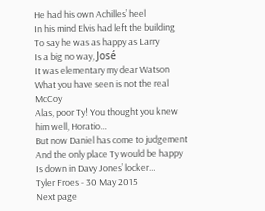He had his own Achilles’ heel
In his mind Elvis had left the building
To say he was as happy as Larry
Is a big no way, José
It was elementary my dear Watson
What you have seen is not the real McCoy
Alas, poor Ty! You thought you knew him well, Horatio…
But now Daniel has come to judgement
And the only place Ty would be happy
Is down in Davy Jones’ locker…
Tyler Froes - 30 May 2015
Next page